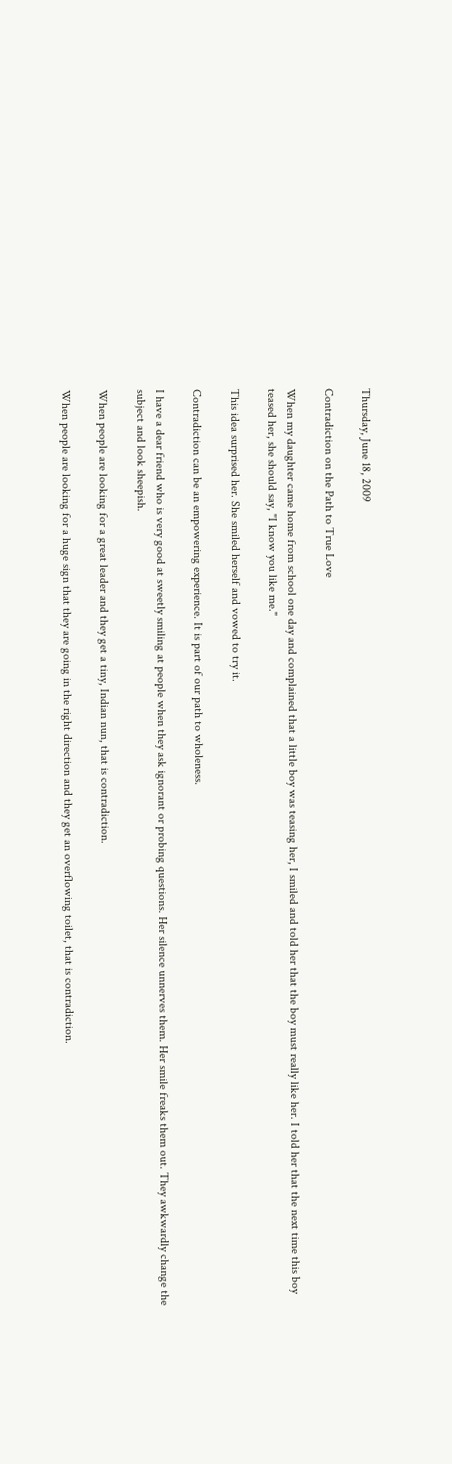Thursday, June 18, 2009

Contradiction on the Path to True Love

When my daughter came home from school one day and complained that a little boy was teasing her, I smiled and told her that the boy must really like her. I told her that the next time this boy teased her, she should say, "I know you like me."

This idea surprised her. She smiled herself and vowed to try it.

Contradiction can be an empowering experience. It is part of our path to wholeness.

I have a dear friend who is very good at sweetly smiling at people when they ask ignorant or probing questions. Her silence unnerves them. Her smile freaks them out. They awkwardly change the subject and look sheepish.

When people are looking for a great leader and they get a tiny, Indian nun, that is contradiction.

When people are looking for a huge sign that they are going in the right direction and they get an overflowing toilet, that is contradiction.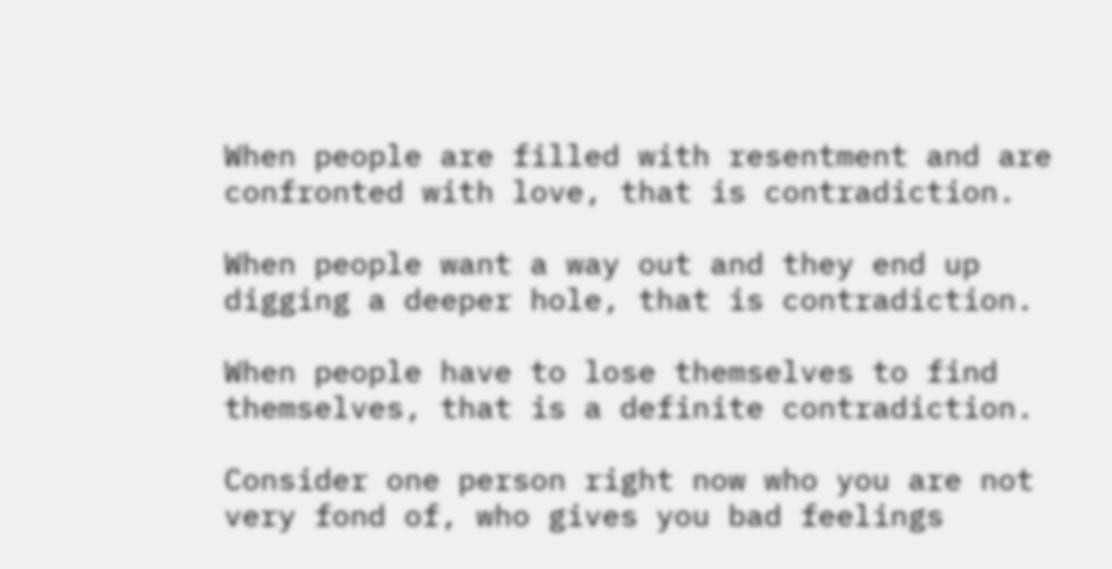When people are filled with resentment and are confronted with love, that is contradiction.

When people want a way out and they end up digging a deeper hole, that is contradiction.

When people have to lose themselves to find themselves, that is a definite contradiction.

Consider one person right now who you are not very fond of, who gives you bad feelings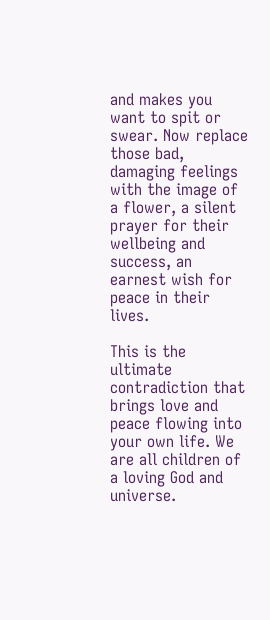and makes you want to spit or swear. Now replace those bad, damaging feelings with the image of a flower, a silent prayer for their wellbeing and success, an earnest wish for peace in their lives.

This is the ultimate contradiction that brings love and peace flowing into your own life. We are all children of a loving God and universe.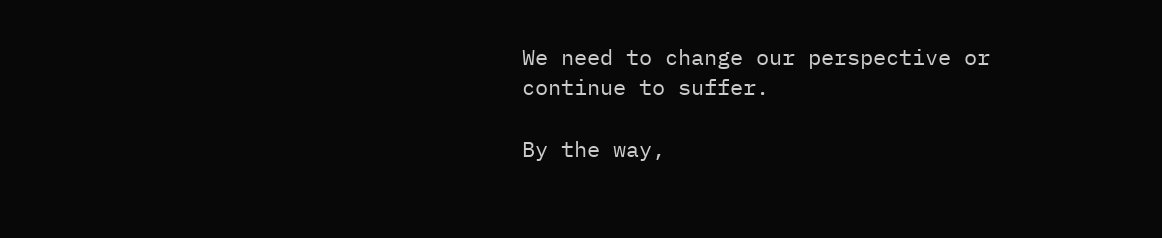We need to change our perspective or continue to suffer.

By the way,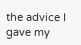the advice I gave my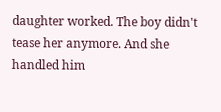daughter worked. The boy didn't tease her anymore. And she handled him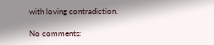with loving contradiction.

No comments: